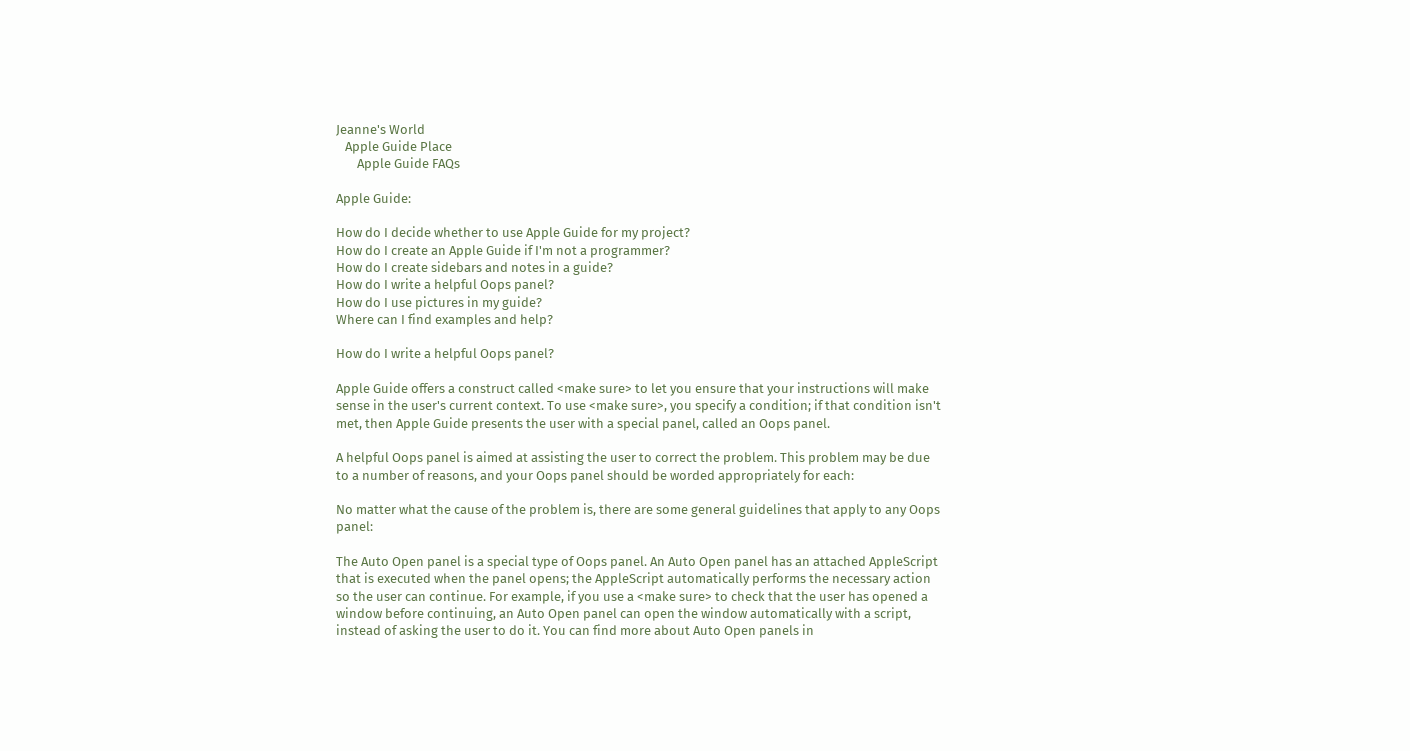Jeanne's World
   Apple Guide Place
       Apple Guide FAQs

Apple Guide:

How do I decide whether to use Apple Guide for my project?
How do I create an Apple Guide if I'm not a programmer?
How do I create sidebars and notes in a guide?
How do I write a helpful Oops panel?
How do I use pictures in my guide?
Where can I find examples and help?

How do I write a helpful Oops panel?

Apple Guide offers a construct called <make sure> to let you ensure that your instructions will make sense in the user's current context. To use <make sure>, you specify a condition; if that condition isn't met, then Apple Guide presents the user with a special panel, called an Oops panel.

A helpful Oops panel is aimed at assisting the user to correct the problem. This problem may be due to a number of reasons, and your Oops panel should be worded appropriately for each:

No matter what the cause of the problem is, there are some general guidelines that apply to any Oops panel:

The Auto Open panel is a special type of Oops panel. An Auto Open panel has an attached AppleScript that is executed when the panel opens; the AppleScript automatically performs the necessary action so the user can continue. For example, if you use a <make sure> to check that the user has opened a window before continuing, an Auto Open panel can open the window automatically with a script, instead of asking the user to do it. You can find more about Auto Open panels in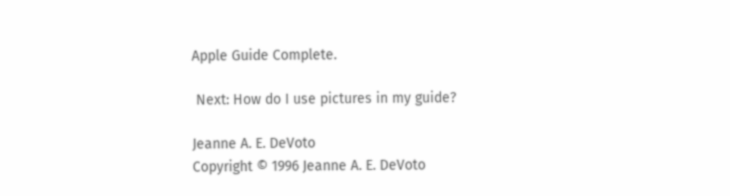Apple Guide Complete.

 Next: How do I use pictures in my guide?

Jeanne A. E. DeVoto
Copyright © 1996 Jeanne A. E. DeVoto